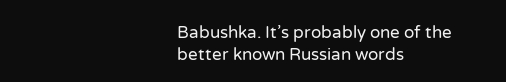Babushka. It’s probably one of the better known Russian words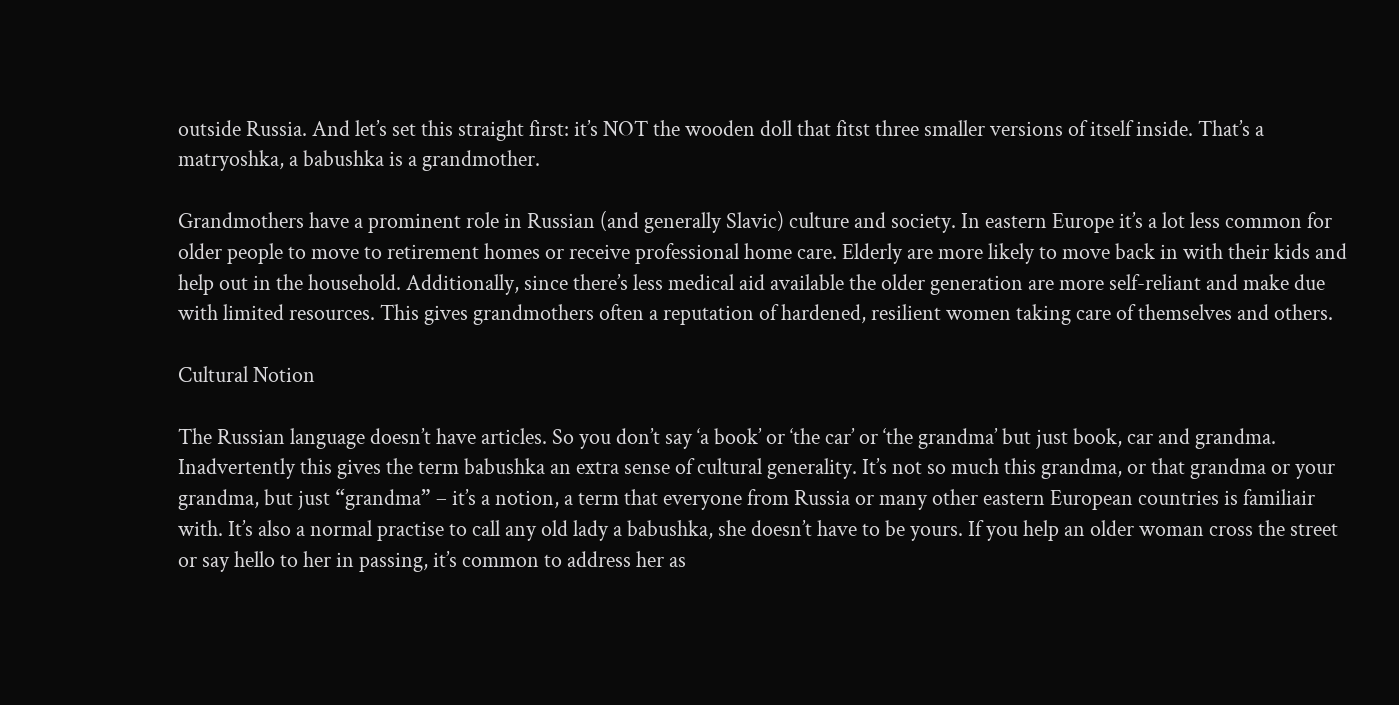outside Russia. And let’s set this straight first: it’s NOT the wooden doll that fitst three smaller versions of itself inside. That’s a matryoshka, a babushka is a grandmother.

Grandmothers have a prominent role in Russian (and generally Slavic) culture and society. In eastern Europe it’s a lot less common for older people to move to retirement homes or receive professional home care. Elderly are more likely to move back in with their kids and help out in the household. Additionally, since there’s less medical aid available the older generation are more self-reliant and make due with limited resources. This gives grandmothers often a reputation of hardened, resilient women taking care of themselves and others.

Cultural Notion

The Russian language doesn’t have articles. So you don’t say ‘a book’ or ‘the car’ or ‘the grandma’ but just book, car and grandma. Inadvertently this gives the term babushka an extra sense of cultural generality. It’s not so much this grandma, or that grandma or your grandma, but just “grandma” – it’s a notion, a term that everyone from Russia or many other eastern European countries is familiair with. It’s also a normal practise to call any old lady a babushka, she doesn’t have to be yours. If you help an older woman cross the street or say hello to her in passing, it’s common to address her as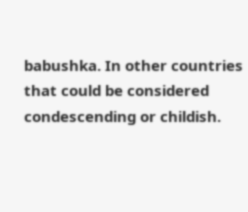babushka. In other countries that could be considered condescending or childish.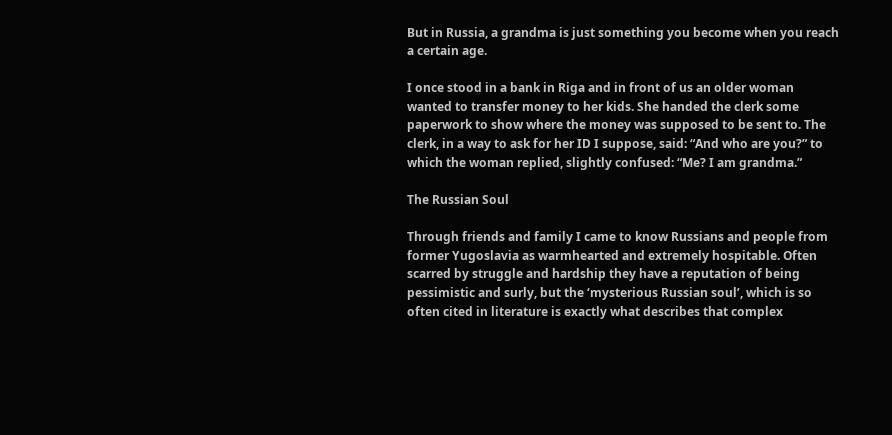But in Russia, a grandma is just something you become when you reach a certain age.

I once stood in a bank in Riga and in front of us an older woman wanted to transfer money to her kids. She handed the clerk some paperwork to show where the money was supposed to be sent to. The clerk, in a way to ask for her ID I suppose, said: “And who are you?” to which the woman replied, slightly confused: “Me? I am grandma.”

The Russian Soul

Through friends and family I came to know Russians and people from former Yugoslavia as warmhearted and extremely hospitable. Often scarred by struggle and hardship they have a reputation of being pessimistic and surly, but the ‘mysterious Russian soul’, which is so often cited in literature is exactly what describes that complex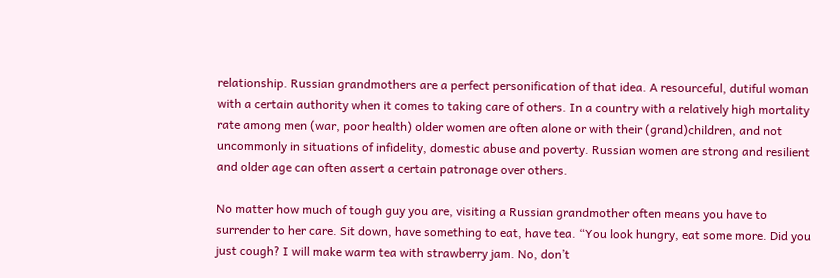relationship. Russian grandmothers are a perfect personification of that idea. A resourceful, dutiful woman with a certain authority when it comes to taking care of others. In a country with a relatively high mortality rate among men (war, poor health) older women are often alone or with their (grand)children, and not uncommonly in situations of infidelity, domestic abuse and poverty. Russian women are strong and resilient and older age can often assert a certain patronage over others.

No matter how much of tough guy you are, visiting a Russian grandmother often means you have to surrender to her care. Sit down, have something to eat, have tea. “You look hungry, eat some more. Did you just cough? I will make warm tea with strawberry jam. No, don’t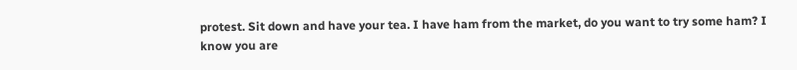protest. Sit down and have your tea. I have ham from the market, do you want to try some ham? I know you are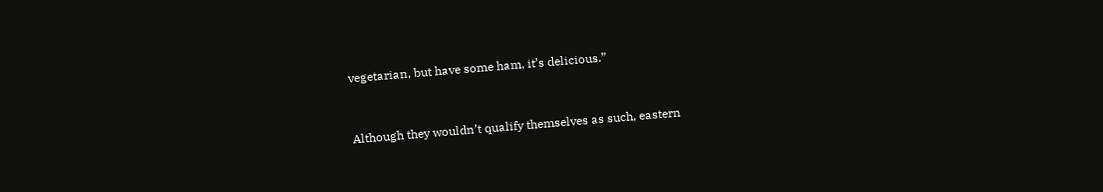vegetarian, but have some ham, it’s delicious.”


Although they wouldn’t qualify themselves as such, eastern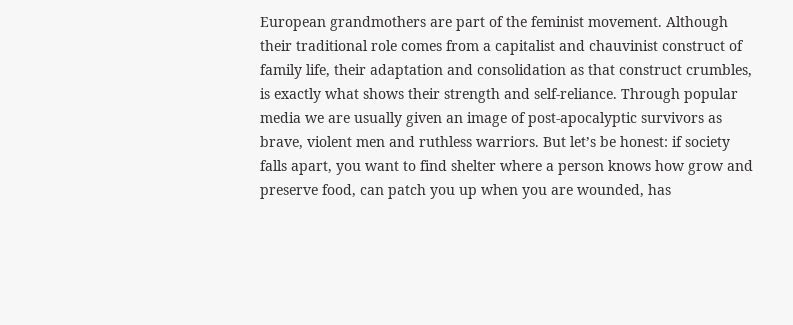European grandmothers are part of the feminist movement. Although their traditional role comes from a capitalist and chauvinist construct of family life, their adaptation and consolidation as that construct crumbles, is exactly what shows their strength and self-reliance. Through popular media we are usually given an image of post-apocalyptic survivors as brave, violent men and ruthless warriors. But let’s be honest: if society falls apart, you want to find shelter where a person knows how grow and preserve food, can patch you up when you are wounded, has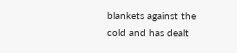blankets against the cold and has dealt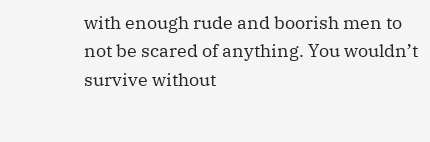with enough rude and boorish men to not be scared of anything. You wouldn’t survive without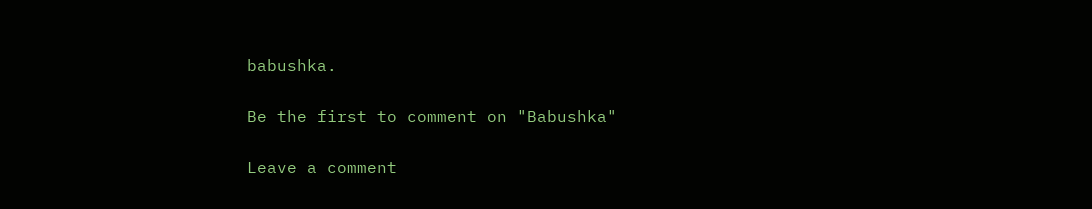babushka.

Be the first to comment on "Babushka"

Leave a comment